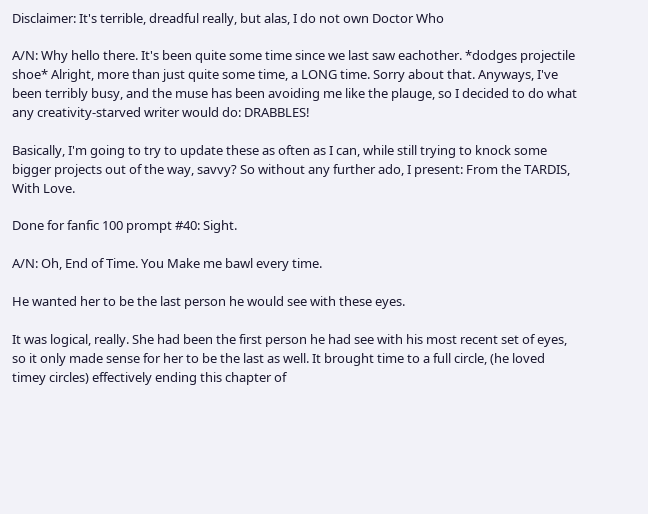Disclaimer: It's terrible, dreadful really, but alas, I do not own Doctor Who

A/N: Why hello there. It's been quite some time since we last saw eachother. *dodges projectile shoe* Alright, more than just quite some time, a LONG time. Sorry about that. Anyways, I've been terribly busy, and the muse has been avoiding me like the plauge, so I decided to do what any creativity-starved writer would do: DRABBLES!

Basically, I'm going to try to update these as often as I can, while still trying to knock some bigger projects out of the way, savvy? So without any further ado, I present: From the TARDIS, With Love.

Done for fanfic 100 prompt #40: Sight.

A/N: Oh, End of Time. You Make me bawl every time.

He wanted her to be the last person he would see with these eyes.

It was logical, really. She had been the first person he had see with his most recent set of eyes, so it only made sense for her to be the last as well. It brought time to a full circle, (he loved timey circles) effectively ending this chapter of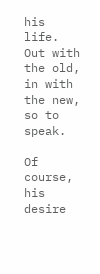his life. Out with the old, in with the new, so to speak.

Of course, his desire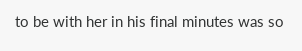to be with her in his final minutes was so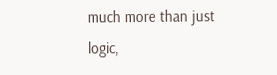much more than just logic,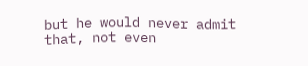but he would never admit that, not even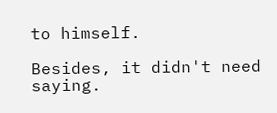to himself.

Besides, it didn't need saying.